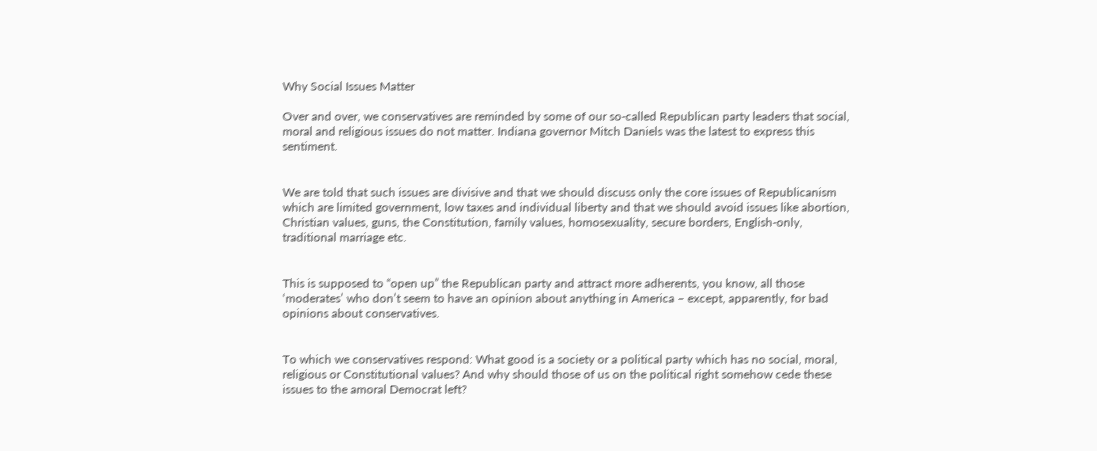Why Social Issues Matter

Over and over, we conservatives are reminded by some of our so-called Republican party leaders that social, moral and religious issues do not matter. Indiana governor Mitch Daniels was the latest to express this sentiment.


We are told that such issues are divisive and that we should discuss only the core issues of Republicanism which are limited government, low taxes and individual liberty and that we should avoid issues like abortion, Christian values, guns, the Constitution, family values, homosexuality, secure borders, English-only, traditional marriage etc.


This is supposed to “open up” the Republican party and attract more adherents, you know, all those ‘moderates’ who don’t seem to have an opinion about anything in America – except, apparently, for bad opinions about conservatives.


To which we conservatives respond: What good is a society or a political party which has no social, moral, religious or Constitutional values? And why should those of us on the political right somehow cede these issues to the amoral Democrat left?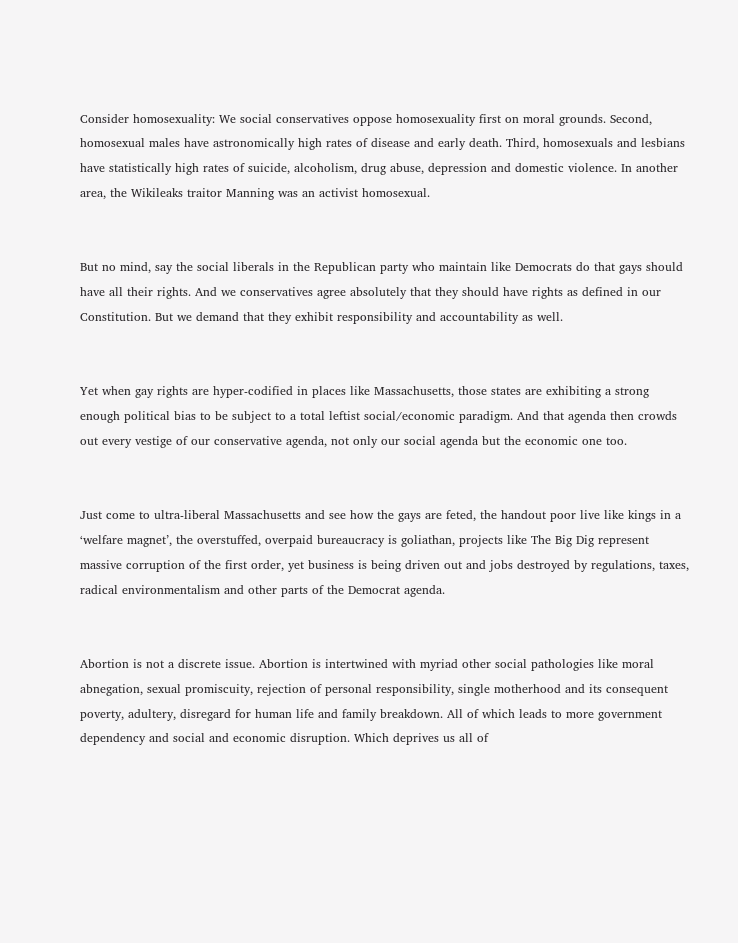Consider homosexuality: We social conservatives oppose homosexuality first on moral grounds. Second, homosexual males have astronomically high rates of disease and early death. Third, homosexuals and lesbians have statistically high rates of suicide, alcoholism, drug abuse, depression and domestic violence. In another area, the Wikileaks traitor Manning was an activist homosexual.


But no mind, say the social liberals in the Republican party who maintain like Democrats do that gays should have all their rights. And we conservatives agree absolutely that they should have rights as defined in our Constitution. But we demand that they exhibit responsibility and accountability as well.


Yet when gay rights are hyper-codified in places like Massachusetts, those states are exhibiting a strong enough political bias to be subject to a total leftist social/economic paradigm. And that agenda then crowds out every vestige of our conservative agenda, not only our social agenda but the economic one too.


Just come to ultra-liberal Massachusetts and see how the gays are feted, the handout poor live like kings in a ‘welfare magnet’, the overstuffed, overpaid bureaucracy is goliathan, projects like The Big Dig represent massive corruption of the first order, yet business is being driven out and jobs destroyed by regulations, taxes, radical environmentalism and other parts of the Democrat agenda.


Abortion is not a discrete issue. Abortion is intertwined with myriad other social pathologies like moral abnegation, sexual promiscuity, rejection of personal responsibility, single motherhood and its consequent poverty, adultery, disregard for human life and family breakdown. All of which leads to more government dependency and social and economic disruption. Which deprives us all of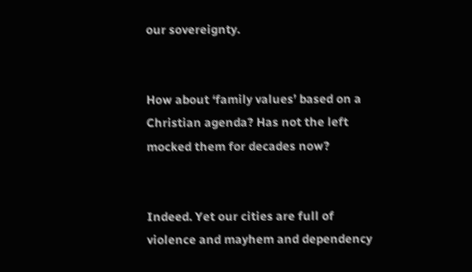our sovereignty.


How about ‘family values’ based on a Christian agenda? Has not the left mocked them for decades now?


Indeed. Yet our cities are full of violence and mayhem and dependency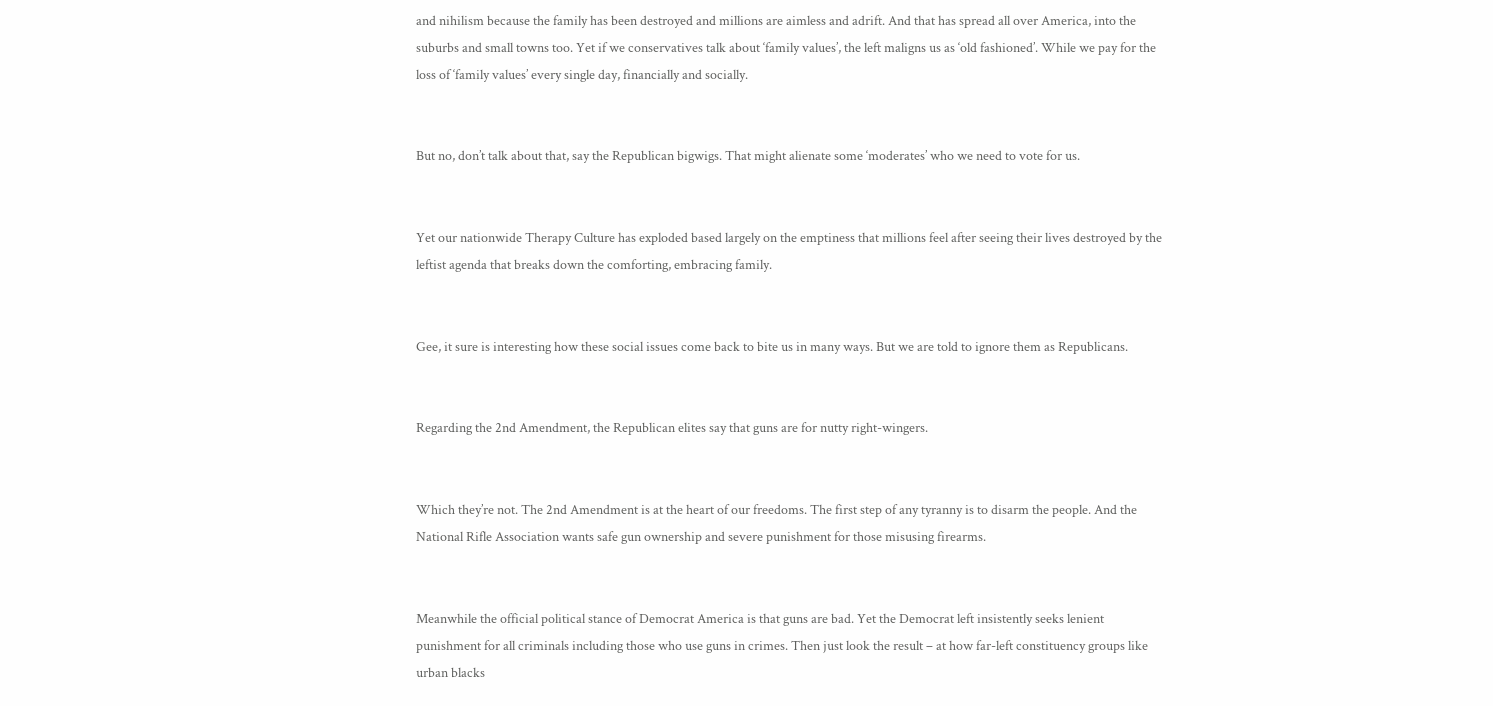and nihilism because the family has been destroyed and millions are aimless and adrift. And that has spread all over America, into the suburbs and small towns too. Yet if we conservatives talk about ‘family values’, the left maligns us as ‘old fashioned’. While we pay for the loss of ‘family values’ every single day, financially and socially.


But no, don’t talk about that, say the Republican bigwigs. That might alienate some ‘moderates’ who we need to vote for us.


Yet our nationwide Therapy Culture has exploded based largely on the emptiness that millions feel after seeing their lives destroyed by the leftist agenda that breaks down the comforting, embracing family.


Gee, it sure is interesting how these social issues come back to bite us in many ways. But we are told to ignore them as Republicans.


Regarding the 2nd Amendment, the Republican elites say that guns are for nutty right-wingers.


Which they’re not. The 2nd Amendment is at the heart of our freedoms. The first step of any tyranny is to disarm the people. And the National Rifle Association wants safe gun ownership and severe punishment for those misusing firearms.


Meanwhile the official political stance of Democrat America is that guns are bad. Yet the Democrat left insistently seeks lenient punishment for all criminals including those who use guns in crimes. Then just look the result – at how far-left constituency groups like urban blacks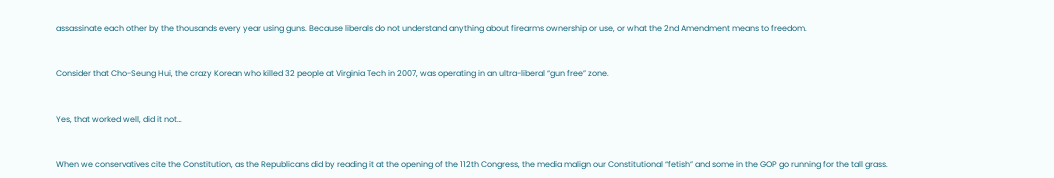assassinate each other by the thousands every year using guns. Because liberals do not understand anything about firearms ownership or use, or what the 2nd Amendment means to freedom.


Consider that Cho-Seung Hui, the crazy Korean who killed 32 people at Virginia Tech in 2007, was operating in an ultra-liberal “gun free” zone.


Yes, that worked well, did it not…


When we conservatives cite the Constitution, as the Republicans did by reading it at the opening of the 112th Congress, the media malign our Constitutional “fetish” and some in the GOP go running for the tall grass.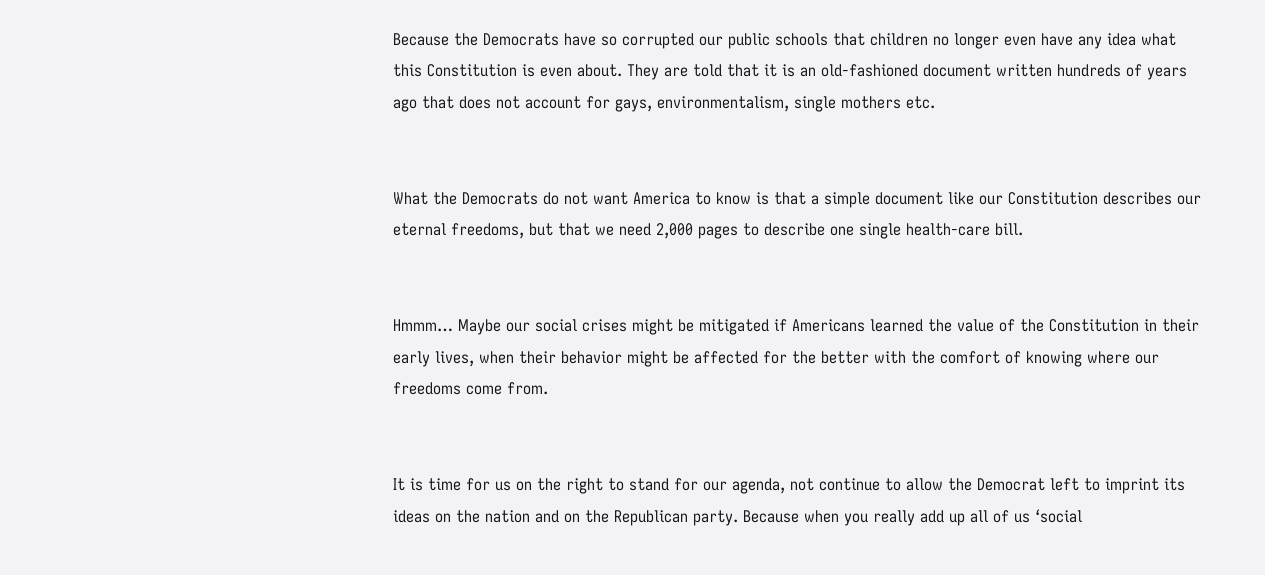Because the Democrats have so corrupted our public schools that children no longer even have any idea what this Constitution is even about. They are told that it is an old-fashioned document written hundreds of years ago that does not account for gays, environmentalism, single mothers etc.


What the Democrats do not want America to know is that a simple document like our Constitution describes our eternal freedoms, but that we need 2,000 pages to describe one single health-care bill.


Hmmm… Maybe our social crises might be mitigated if Americans learned the value of the Constitution in their early lives, when their behavior might be affected for the better with the comfort of knowing where our freedoms come from.


It is time for us on the right to stand for our agenda, not continue to allow the Democrat left to imprint its ideas on the nation and on the Republican party. Because when you really add up all of us ‘social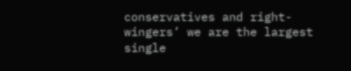conservatives and right-wingers’ we are the largest single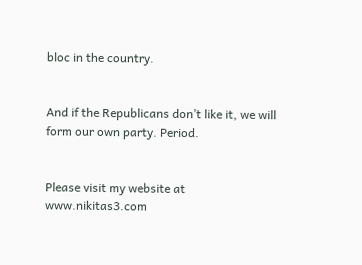bloc in the country.


And if the Republicans don’t like it, we will form our own party. Period.


Please visit my website at www.nikitas3.com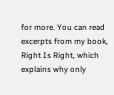for more. You can read excerpts from my book, Right Is Right, which explains why only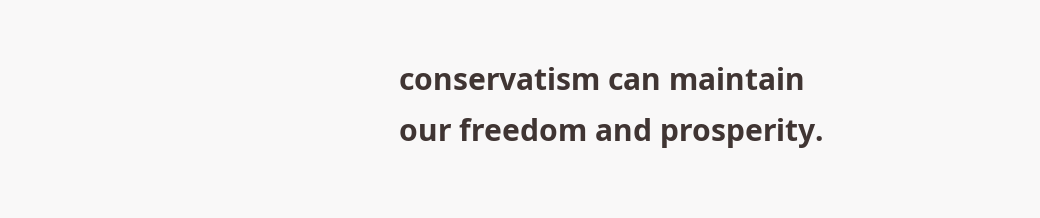conservatism can maintain our freedom and prosperity.